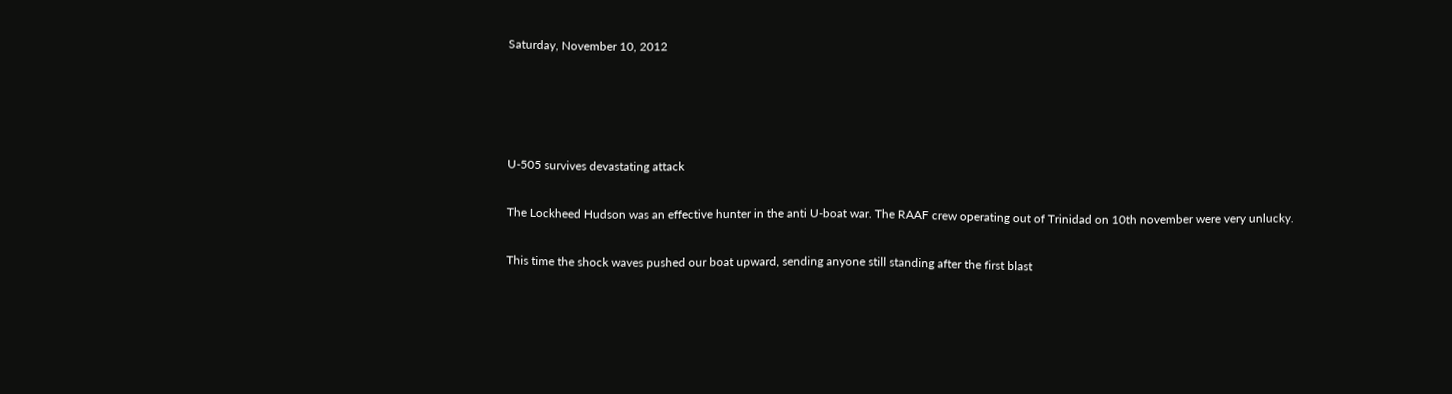Saturday, November 10, 2012




U-505 survives devastating attack

The Lockheed Hudson was an effective hunter in the anti U-boat war. The RAAF crew operating out of Trinidad on 10th november were very unlucky.

This time the shock waves pushed our boat upward, sending anyone still standing after the first blast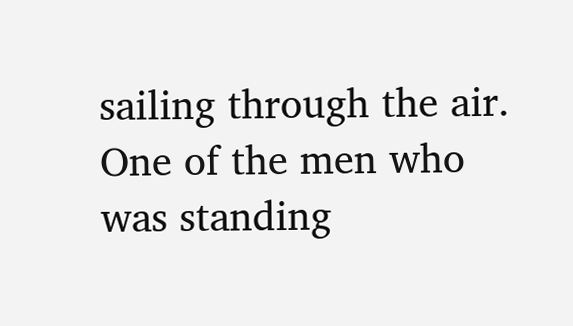sailing through the air. One of the men who was standing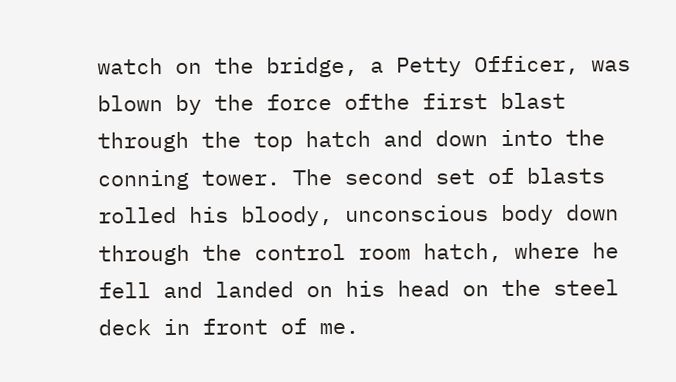watch on the bridge, a Petty Officer, was blown by the force ofthe first blast through the top hatch and down into the conning tower. The second set of blasts rolled his bloody, unconscious body down through the control room hatch, where he fell and landed on his head on the steel deck in front of me.